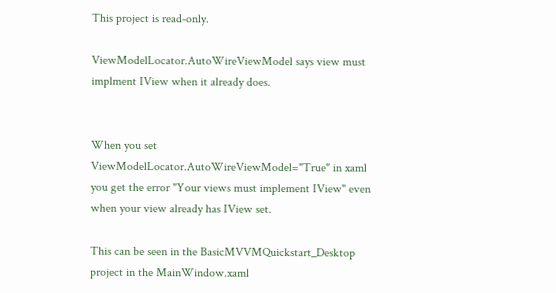This project is read-only.

ViewModelLocator.AutoWireViewModel says view must implment IView when it already does.


When you set ViewModelLocator.AutoWireViewModel="True" in xaml you get the error "Your views must implement IView" even when your view already has IView set.

This can be seen in the BasicMVVMQuickstart_Desktop project in the MainWindow.xaml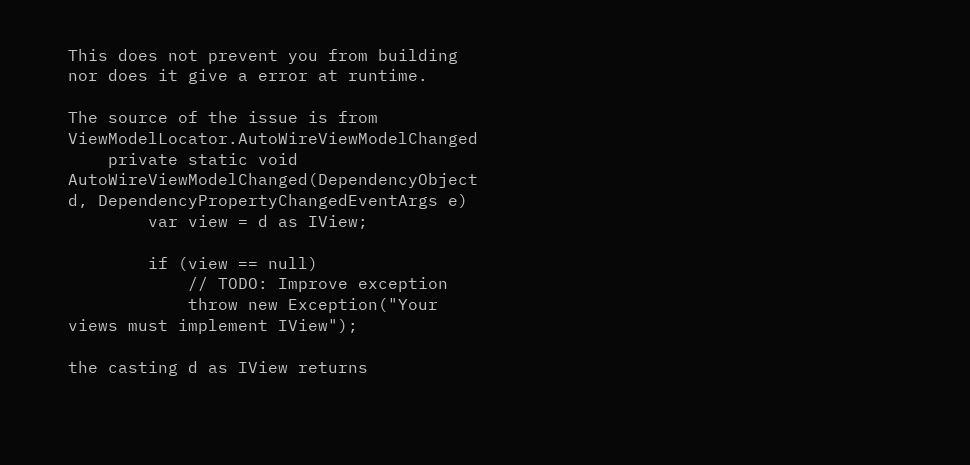This does not prevent you from building nor does it give a error at runtime.

The source of the issue is from ViewModelLocator.AutoWireViewModelChanged
    private static void AutoWireViewModelChanged(DependencyObject d, DependencyPropertyChangedEventArgs e)
        var view = d as IView;

        if (view == null)
            // TODO: Improve exception
            throw new Exception("Your views must implement IView");

the casting d as IView returns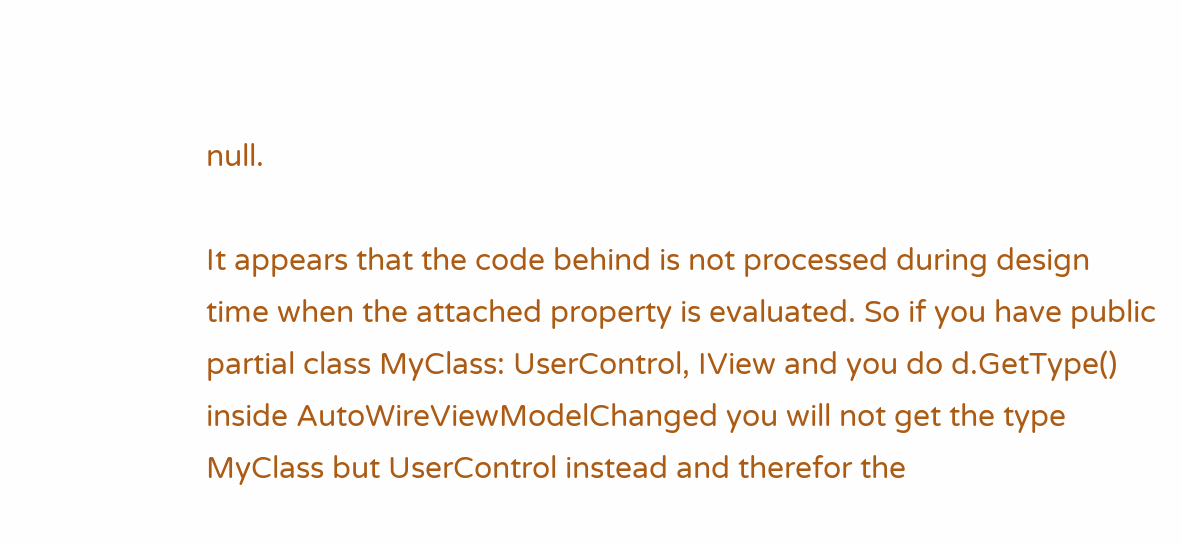null.

It appears that the code behind is not processed during design time when the attached property is evaluated. So if you have public partial class MyClass: UserControl, IView and you do d.GetType() inside AutoWireViewModelChanged you will not get the type MyClass but UserControl instead and therefor the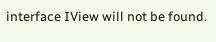interface IView will not be found.